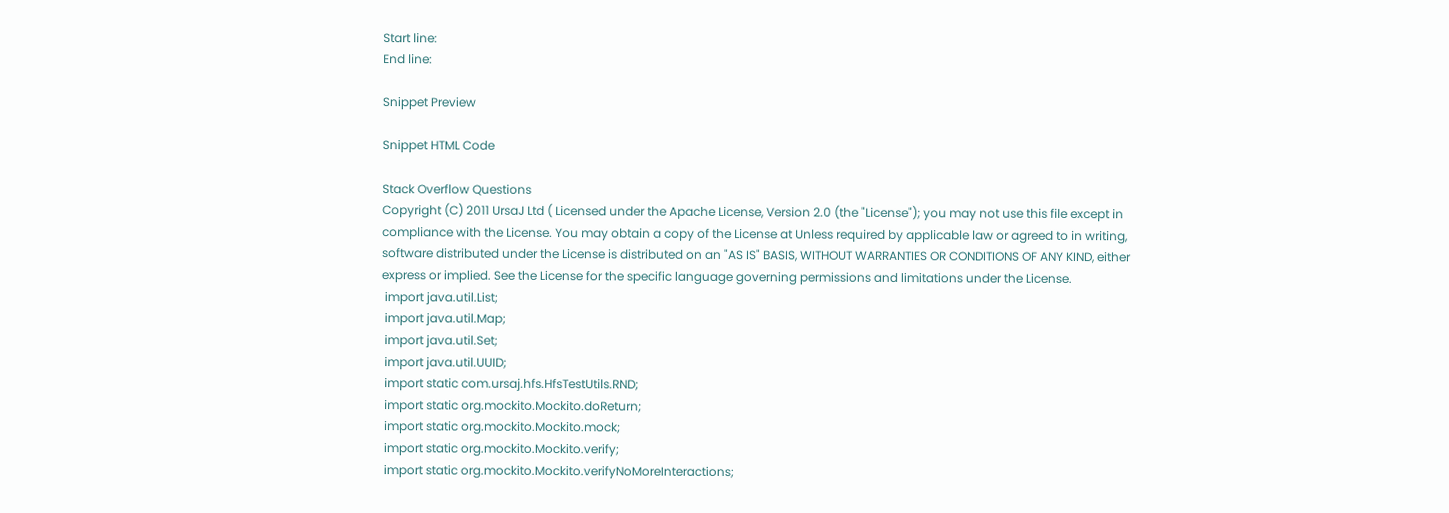Start line:
End line:

Snippet Preview

Snippet HTML Code

Stack Overflow Questions
Copyright (C) 2011 UrsaJ Ltd ( Licensed under the Apache License, Version 2.0 (the "License"); you may not use this file except in compliance with the License. You may obtain a copy of the License at Unless required by applicable law or agreed to in writing, software distributed under the License is distributed on an "AS IS" BASIS, WITHOUT WARRANTIES OR CONDITIONS OF ANY KIND, either express or implied. See the License for the specific language governing permissions and limitations under the License.
 import java.util.List;
 import java.util.Map;
 import java.util.Set;
 import java.util.UUID;
 import static com.ursaj.hfs.HfsTestUtils.RND;
 import static org.mockito.Mockito.doReturn;
 import static org.mockito.Mockito.mock;
 import static org.mockito.Mockito.verify;
 import static org.mockito.Mockito.verifyNoMoreInteractions;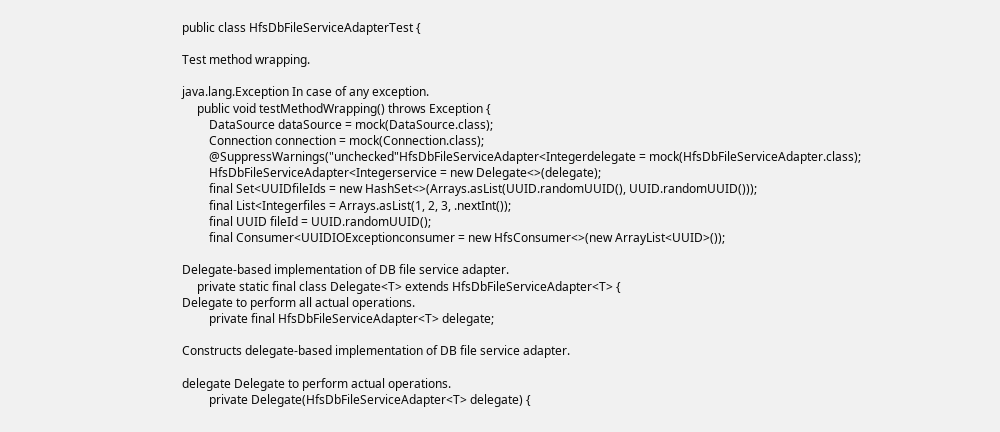public class HfsDbFileServiceAdapterTest {

Test method wrapping.

java.lang.Exception In case of any exception.
     public void testMethodWrapping() throws Exception {
         DataSource dataSource = mock(DataSource.class);
         Connection connection = mock(Connection.class);
         @SuppressWarnings("unchecked"HfsDbFileServiceAdapter<Integerdelegate = mock(HfsDbFileServiceAdapter.class);
         HfsDbFileServiceAdapter<Integerservice = new Delegate<>(delegate);
         final Set<UUIDfileIds = new HashSet<>(Arrays.asList(UUID.randomUUID(), UUID.randomUUID()));
         final List<Integerfiles = Arrays.asList(1, 2, 3, .nextInt());
         final UUID fileId = UUID.randomUUID();
         final Consumer<UUIDIOExceptionconsumer = new HfsConsumer<>(new ArrayList<UUID>());

Delegate-based implementation of DB file service adapter.
     private static final class Delegate<T> extends HfsDbFileServiceAdapter<T> {
Delegate to perform all actual operations.
         private final HfsDbFileServiceAdapter<T> delegate;

Constructs delegate-based implementation of DB file service adapter.

delegate Delegate to perform actual operations.
         private Delegate(HfsDbFileServiceAdapter<T> delegate) {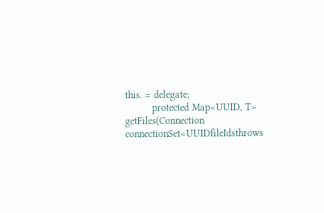this. = delegate;
         protected Map<UUID, T> getFiles(Connection connectionSet<UUIDfileIdsthrows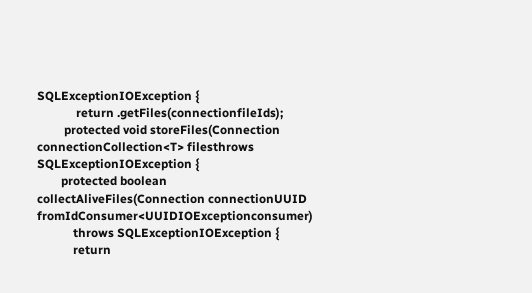SQLExceptionIOException {
             return .getFiles(connectionfileIds);
         protected void storeFiles(Connection connectionCollection<T> filesthrows SQLExceptionIOException {
        protected boolean collectAliveFiles(Connection connectionUUID fromIdConsumer<UUIDIOExceptionconsumer)
            throws SQLExceptionIOException {
            return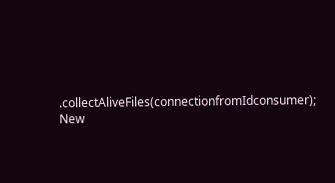.collectAliveFiles(connectionfromIdconsumer);
New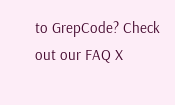to GrepCode? Check out our FAQ X